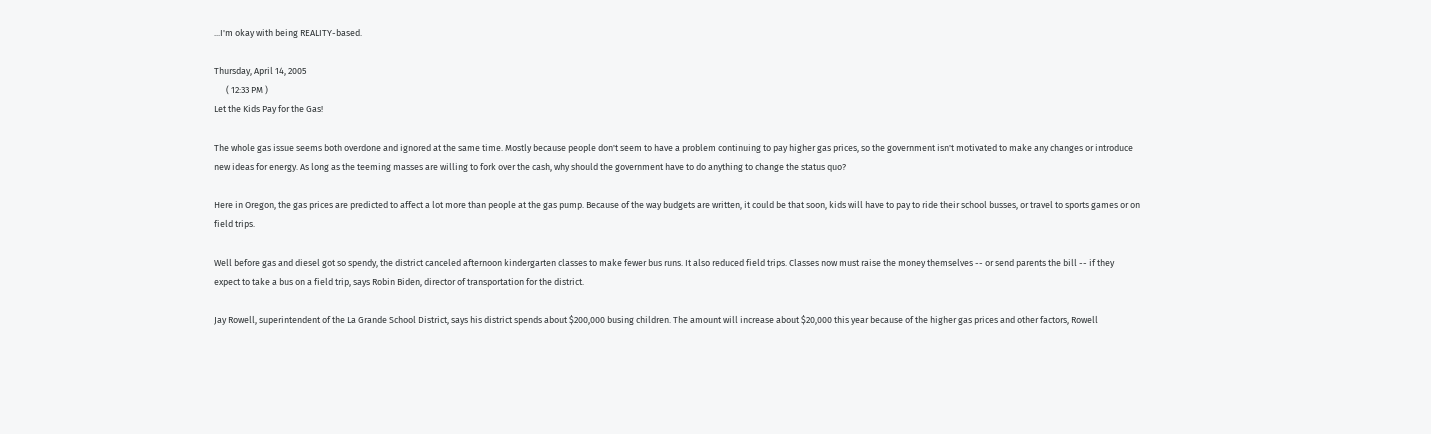...I'm okay with being REALITY-based.

Thursday, April 14, 2005
      ( 12:33 PM )
Let the Kids Pay for the Gas!

The whole gas issue seems both overdone and ignored at the same time. Mostly because people don't seem to have a problem continuing to pay higher gas prices, so the government isn't motivated to make any changes or introduce new ideas for energy. As long as the teeming masses are willing to fork over the cash, why should the government have to do anything to change the status quo?

Here in Oregon, the gas prices are predicted to affect a lot more than people at the gas pump. Because of the way budgets are written, it could be that soon, kids will have to pay to ride their school busses, or travel to sports games or on field trips.

Well before gas and diesel got so spendy, the district canceled afternoon kindergarten classes to make fewer bus runs. It also reduced field trips. Classes now must raise the money themselves -- or send parents the bill -- if they expect to take a bus on a field trip, says Robin Biden, director of transportation for the district.

Jay Rowell, superintendent of the La Grande School District, says his district spends about $200,000 busing children. The amount will increase about $20,000 this year because of the higher gas prices and other factors, Rowell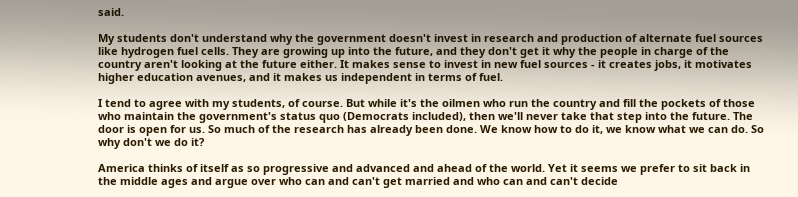said.

My students don't understand why the government doesn't invest in research and production of alternate fuel sources like hydrogen fuel cells. They are growing up into the future, and they don't get it why the people in charge of the country aren't looking at the future either. It makes sense to invest in new fuel sources - it creates jobs, it motivates higher education avenues, and it makes us independent in terms of fuel.

I tend to agree with my students, of course. But while it's the oilmen who run the country and fill the pockets of those who maintain the government's status quo (Democrats included), then we'll never take that step into the future. The door is open for us. So much of the research has already been done. We know how to do it, we know what we can do. So why don't we do it?

America thinks of itself as so progressive and advanced and ahead of the world. Yet it seems we prefer to sit back in the middle ages and argue over who can and can't get married and who can and can't decide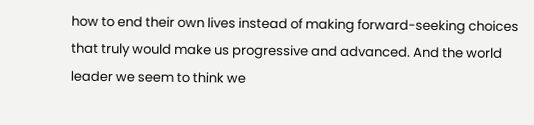how to end their own lives instead of making forward-seeking choices that truly would make us progressive and advanced. And the world leader we seem to think we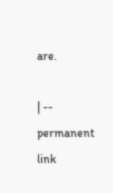are.

| -- permanent link